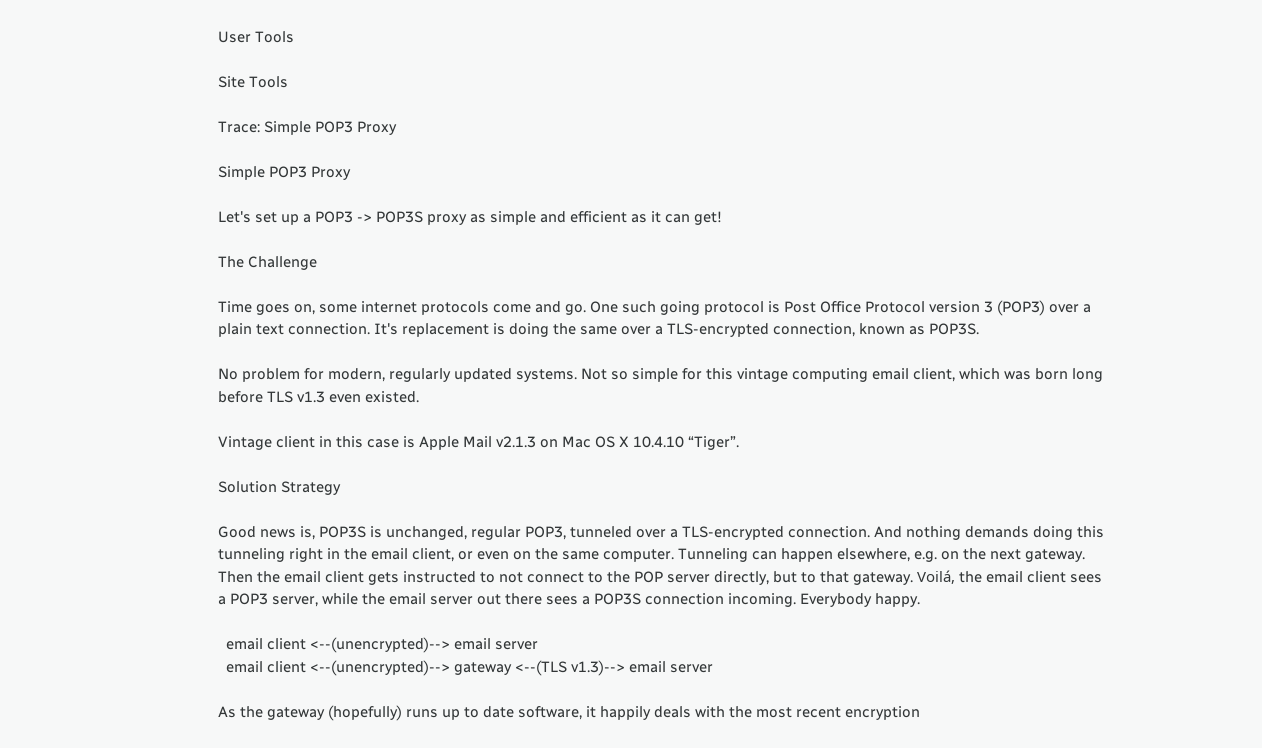User Tools

Site Tools

Trace: Simple POP3 Proxy

Simple POP3 Proxy

Let's set up a POP3 -> POP3S proxy as simple and efficient as it can get!

The Challenge

Time goes on, some internet protocols come and go. One such going protocol is Post Office Protocol version 3 (POP3) over a plain text connection. It's replacement is doing the same over a TLS-encrypted connection, known as POP3S.

No problem for modern, regularly updated systems. Not so simple for this vintage computing email client, which was born long before TLS v1.3 even existed.

Vintage client in this case is Apple Mail v2.1.3 on Mac OS X 10.4.10 “Tiger”.

Solution Strategy

Good news is, POP3S is unchanged, regular POP3, tunneled over a TLS-encrypted connection. And nothing demands doing this tunneling right in the email client, or even on the same computer. Tunneling can happen elsewhere, e.g. on the next gateway. Then the email client gets instructed to not connect to the POP server directly, but to that gateway. Voilá, the email client sees a POP3 server, while the email server out there sees a POP3S connection incoming. Everybody happy.

  email client <--(unencrypted)--> email server
  email client <--(unencrypted)--> gateway <--(TLS v1.3)--> email server

As the gateway (hopefully) runs up to date software, it happily deals with the most recent encryption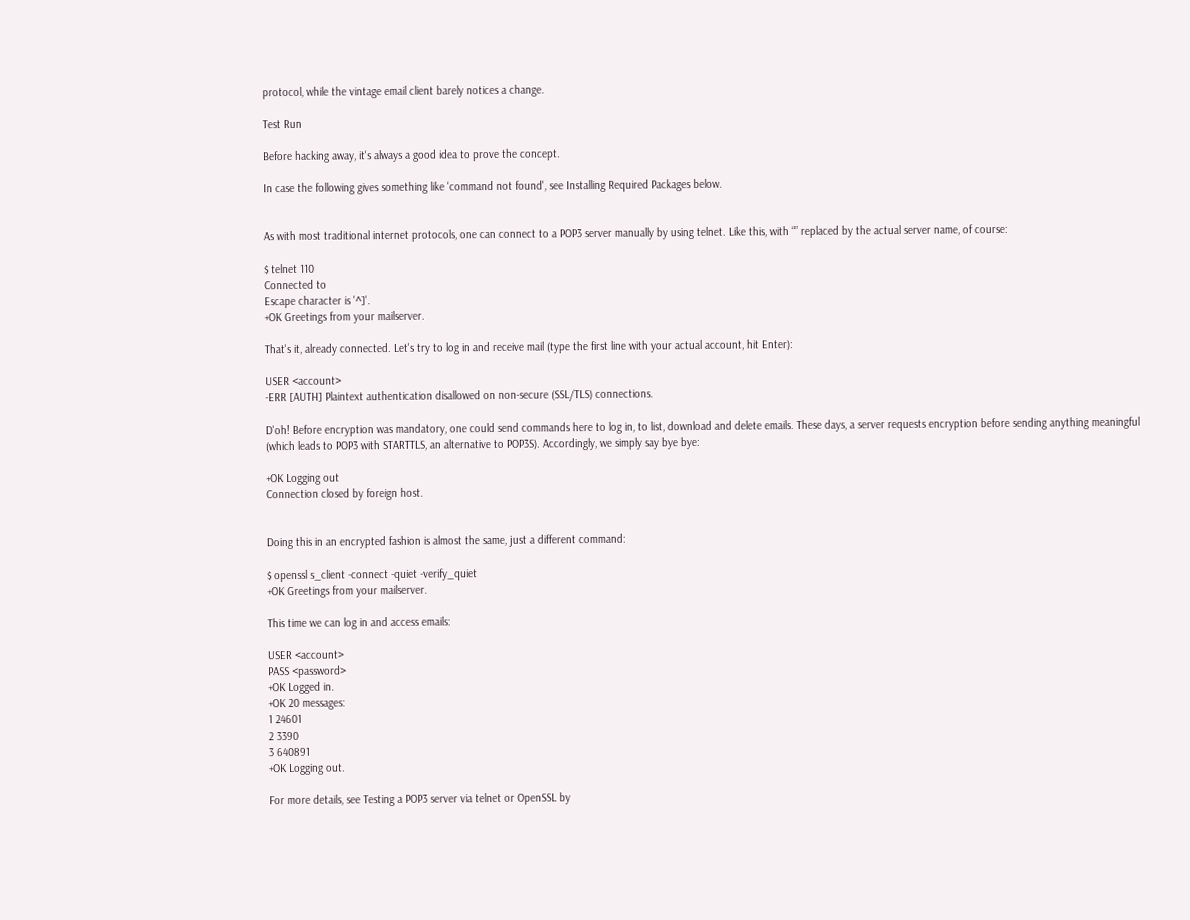protocol, while the vintage email client barely notices a change.

Test Run

Before hacking away, it's always a good idea to prove the concept.

In case the following gives something like 'command not found', see Installing Required Packages below.


As with most traditional internet protocols, one can connect to a POP3 server manually by using telnet. Like this, with “” replaced by the actual server name, of course:

$ telnet 110
Connected to
Escape character is '^]'.
+OK Greetings from your mailserver.

That's it, already connected. Let's try to log in and receive mail (type the first line with your actual account, hit Enter):

USER <account>
-ERR [AUTH] Plaintext authentication disallowed on non-secure (SSL/TLS) connections.

D'oh! Before encryption was mandatory, one could send commands here to log in, to list, download and delete emails. These days, a server requests encryption before sending anything meaningful (which leads to POP3 with STARTTLS, an alternative to POP3S). Accordingly, we simply say bye bye:

+OK Logging out
Connection closed by foreign host.


Doing this in an encrypted fashion is almost the same, just a different command:

$ openssl s_client -connect -quiet -verify_quiet
+OK Greetings from your mailserver.

This time we can log in and access emails:

USER <account>
PASS <password>
+OK Logged in.
+OK 20 messages:
1 24601
2 3390
3 640891
+OK Logging out.

For more details, see Testing a POP3 server via telnet or OpenSSL by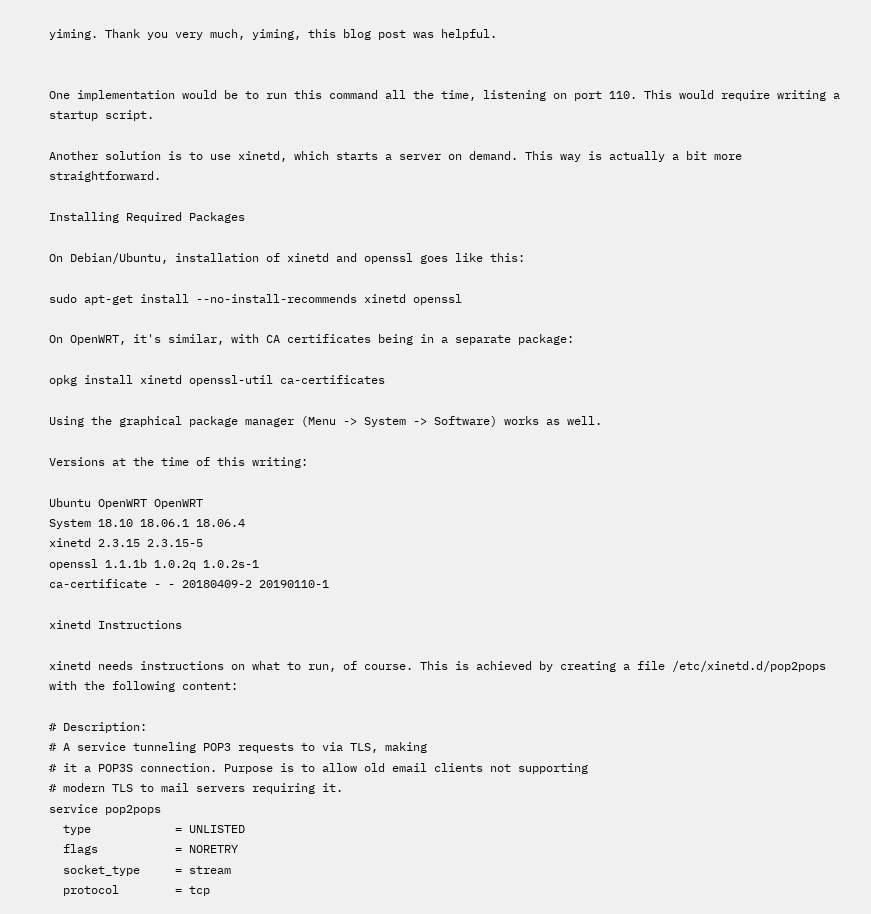yiming. Thank you very much, yiming, this blog post was helpful.


One implementation would be to run this command all the time, listening on port 110. This would require writing a startup script.

Another solution is to use xinetd, which starts a server on demand. This way is actually a bit more straightforward.

Installing Required Packages

On Debian/Ubuntu, installation of xinetd and openssl goes like this:

sudo apt-get install --no-install-recommends xinetd openssl

On OpenWRT, it's similar, with CA certificates being in a separate package:

opkg install xinetd openssl-util ca-certificates

Using the graphical package manager (Menu -> System -> Software) works as well.

Versions at the time of this writing:

Ubuntu OpenWRT OpenWRT
System 18.10 18.06.1 18.06.4
xinetd 2.3.15 2.3.15-5
openssl 1.1.1b 1.0.2q 1.0.2s-1
ca-certificate - - 20180409-2 20190110-1

xinetd Instructions

xinetd needs instructions on what to run, of course. This is achieved by creating a file /etc/xinetd.d/pop2pops with the following content:

# Description:
# A service tunneling POP3 requests to via TLS, making
# it a POP3S connection. Purpose is to allow old email clients not supporting
# modern TLS to mail servers requiring it.
service pop2pops
  type            = UNLISTED
  flags           = NORETRY
  socket_type     = stream
  protocol        = tcp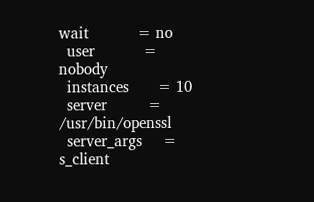wait            = no
  user            = nobody
  instances       = 10
  server          = /usr/bin/openssl
  server_args     = s_client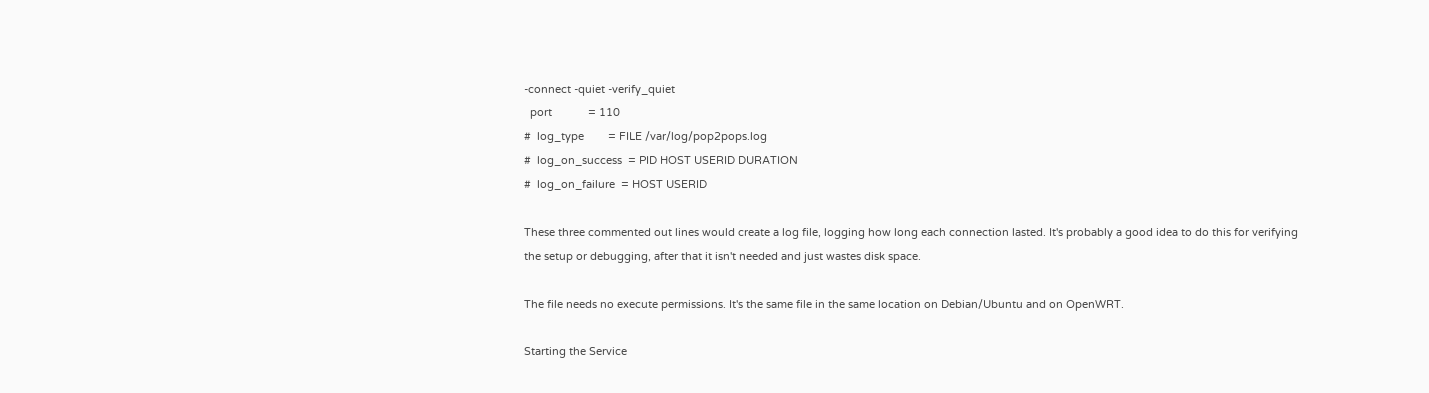-connect -quiet -verify_quiet
  port            = 110
#  log_type        = FILE /var/log/pop2pops.log
#  log_on_success  = PID HOST USERID DURATION
#  log_on_failure  = HOST USERID

These three commented out lines would create a log file, logging how long each connection lasted. It's probably a good idea to do this for verifying the setup or debugging, after that it isn't needed and just wastes disk space.

The file needs no execute permissions. It's the same file in the same location on Debian/Ubuntu and on OpenWRT.

Starting the Service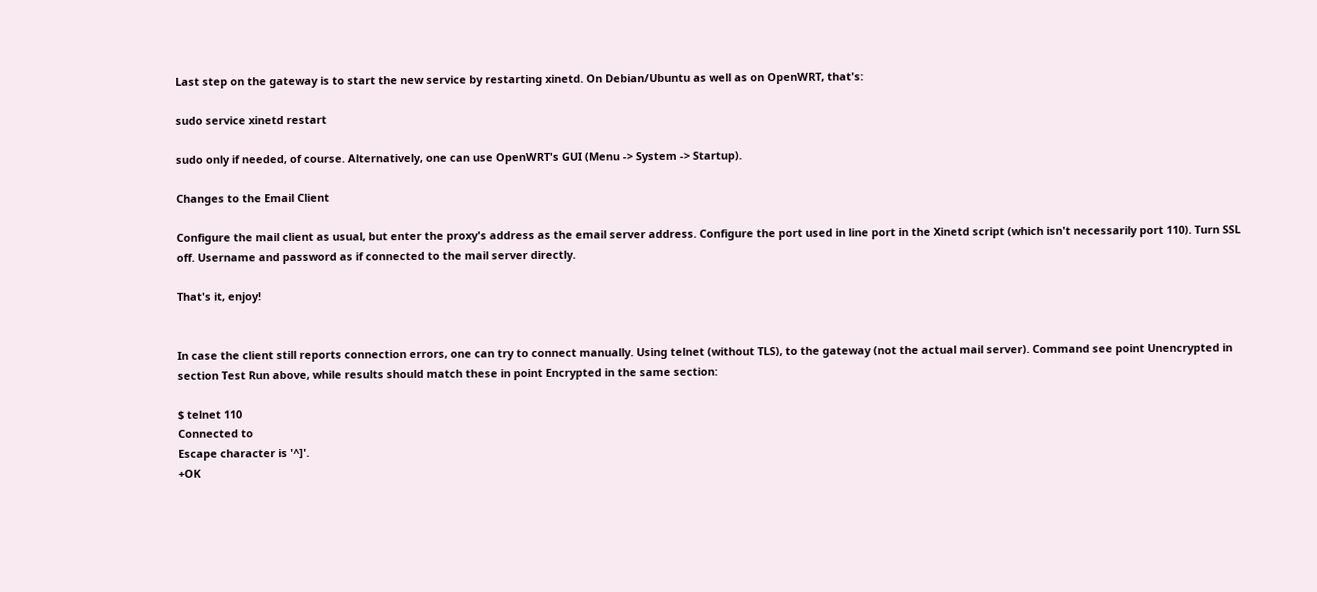Last step on the gateway is to start the new service by restarting xinetd. On Debian/Ubuntu as well as on OpenWRT, that's:

sudo service xinetd restart

sudo only if needed, of course. Alternatively, one can use OpenWRT's GUI (Menu -> System -> Startup).

Changes to the Email Client

Configure the mail client as usual, but enter the proxy's address as the email server address. Configure the port used in line port in the Xinetd script (which isn't necessarily port 110). Turn SSL off. Username and password as if connected to the mail server directly.

That's it, enjoy!


In case the client still reports connection errors, one can try to connect manually. Using telnet (without TLS), to the gateway (not the actual mail server). Command see point Unencrypted in section Test Run above, while results should match these in point Encrypted in the same section:

$ telnet 110
Connected to
Escape character is '^]'.
+OK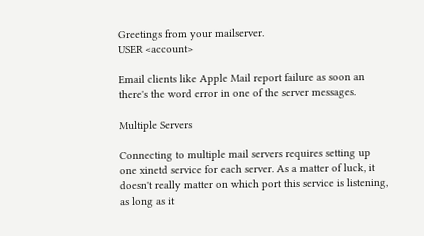Greetings from your mailserver.
USER <account>

Email clients like Apple Mail report failure as soon an there's the word error in one of the server messages.

Multiple Servers

Connecting to multiple mail servers requires setting up one xinetd service for each server. As a matter of luck, it doesn't really matter on which port this service is listening, as long as it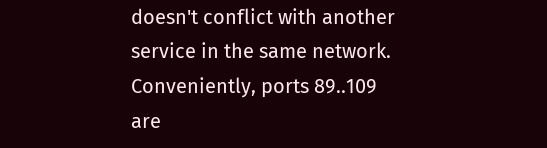doesn't conflict with another service in the same network. Conveniently, ports 89..109 are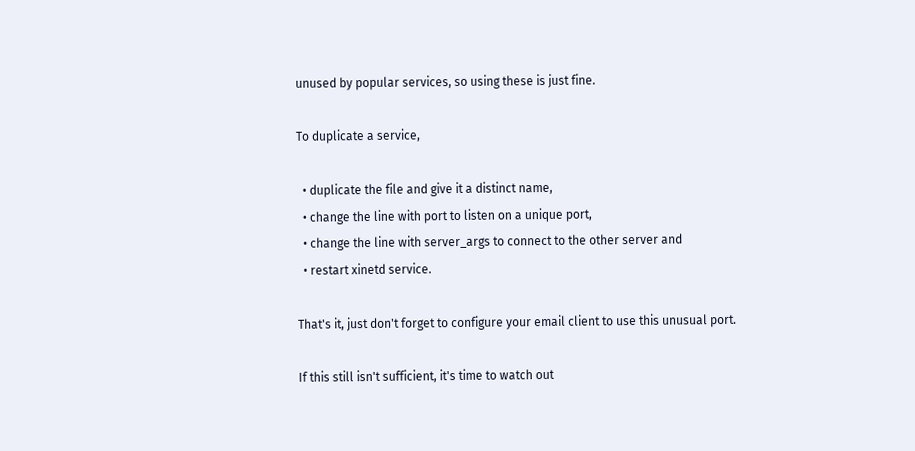unused by popular services, so using these is just fine.

To duplicate a service,

  • duplicate the file and give it a distinct name,
  • change the line with port to listen on a unique port,
  • change the line with server_args to connect to the other server and
  • restart xinetd service.

That's it, just don't forget to configure your email client to use this unusual port.

If this still isn't sufficient, it's time to watch out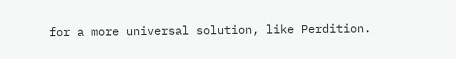for a more universal solution, like Perdition.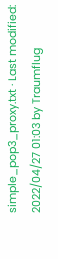simple_pop3_proxy.txt · Last modified: 2022/04/27 01:03 by Traumflug